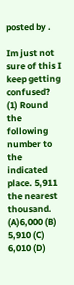posted by .

Im just not sure of this I keep getting confused?
(1) Round the following number to the indicated place. 5,911 the nearest thousand.
(A)6,000 (B) 5,910 (C) 6,010 (D)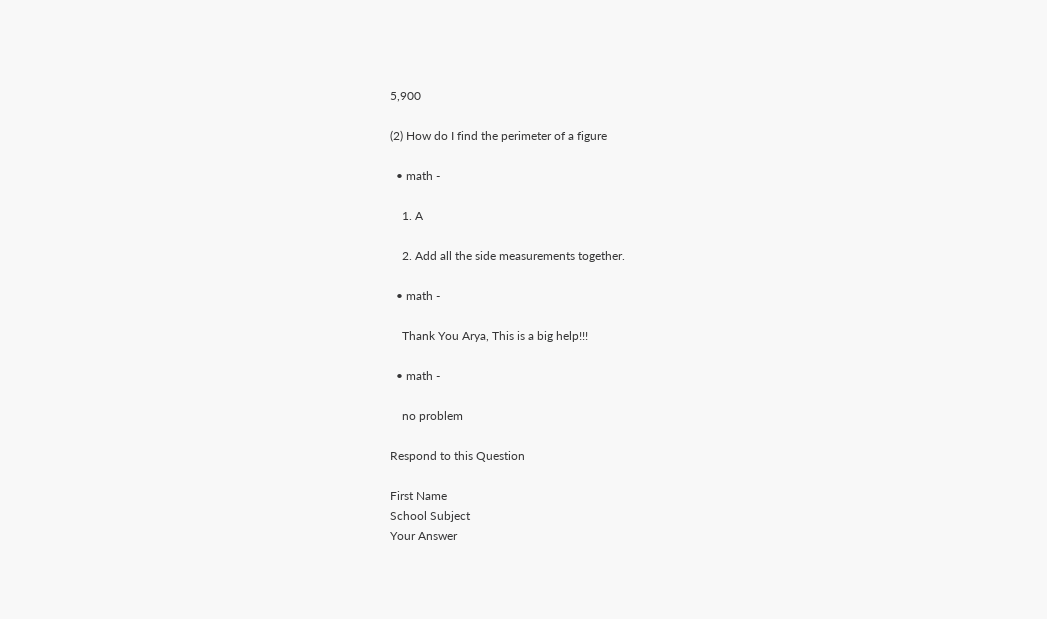5,900

(2) How do I find the perimeter of a figure

  • math -

    1. A

    2. Add all the side measurements together.

  • math -

    Thank You Arya, This is a big help!!!

  • math -

    no problem

Respond to this Question

First Name
School Subject
Your Answer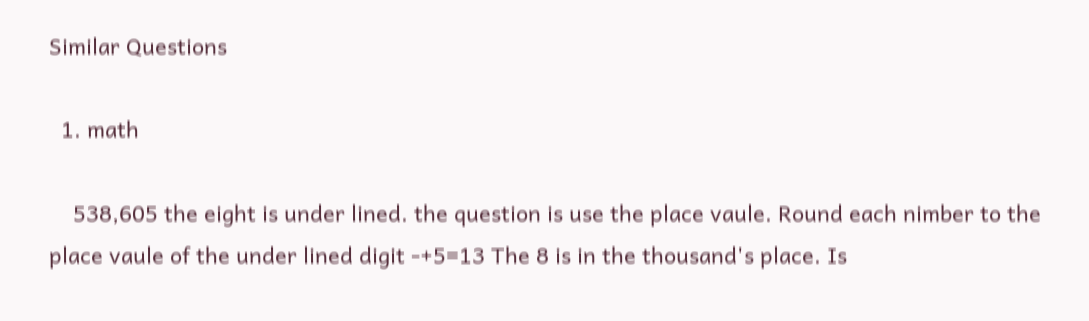Similar Questions

  1. math

    538,605 the eight is under lined. the question is use the place vaule. Round each nimber to the place vaule of the under lined digit -+5=13 The 8 is in the thousand's place. Is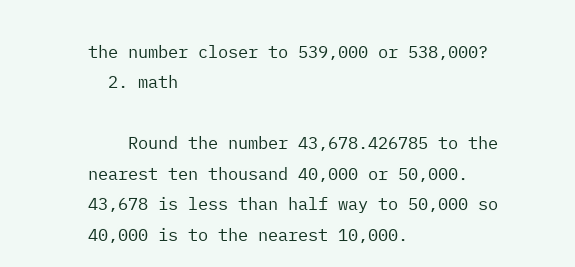the number closer to 539,000 or 538,000?
  2. math

    Round the number 43,678.426785 to the nearest ten thousand 40,000 or 50,000. 43,678 is less than half way to 50,000 so 40,000 is to the nearest 10,000.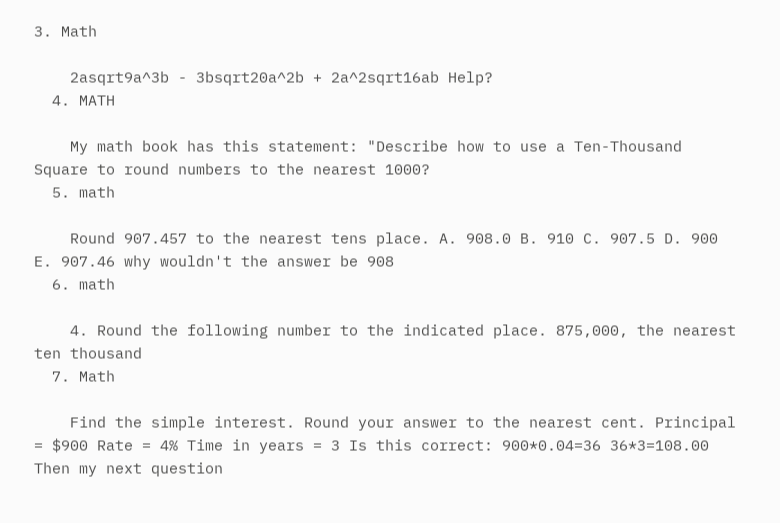3. Math

    2asqrt9a^3b - 3bsqrt20a^2b + 2a^2sqrt16ab Help?
  4. MATH

    My math book has this statement: "Describe how to use a Ten-Thousand Square to round numbers to the nearest 1000?
  5. math

    Round 907.457 to the nearest tens place. A. 908.0 B. 910 C. 907.5 D. 900 E. 907.46 why wouldn't the answer be 908
  6. math

    4. Round the following number to the indicated place. 875,000, the nearest ten thousand
  7. Math

    Find the simple interest. Round your answer to the nearest cent. Principal = $900 Rate = 4% Time in years = 3 Is this correct: 900*0.04=36 36*3=108.00 Then my next question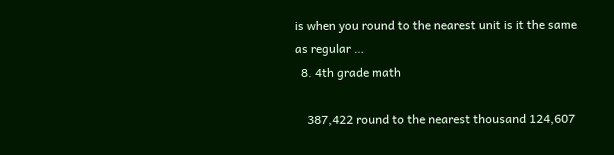is when you round to the nearest unit is it the same as regular …
  8. 4th grade math

    387,422 round to the nearest thousand 124,607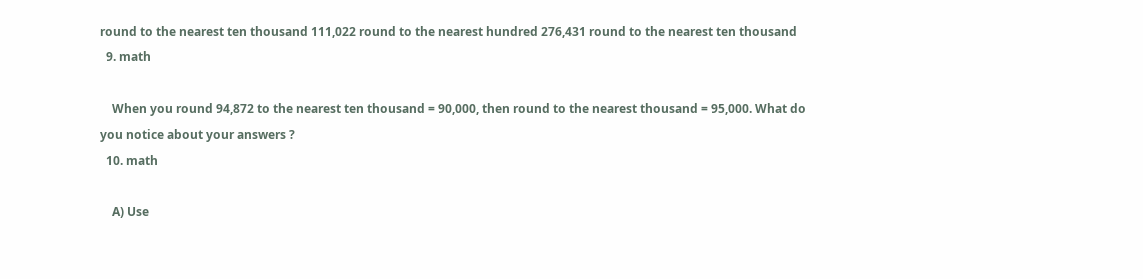round to the nearest ten thousand 111,022 round to the nearest hundred 276,431 round to the nearest ten thousand
  9. math

    When you round 94,872 to the nearest ten thousand = 90,000, then round to the nearest thousand = 95,000. What do you notice about your answers ?
  10. math

    A) Use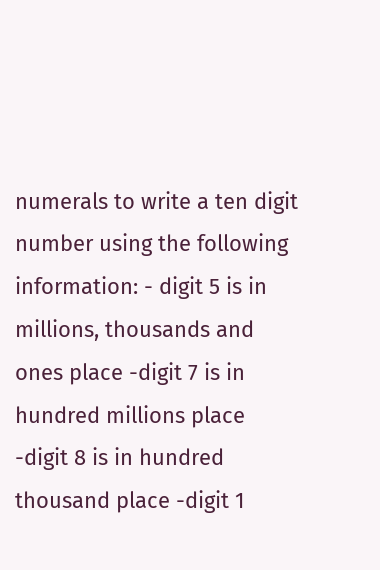numerals to write a ten digit number using the following information: - digit 5 is in millions, thousands and ones place -digit 7 is in hundred millions place -digit 8 is in hundred thousand place -digit 1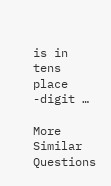is in tens place -digit …

More Similar Questions